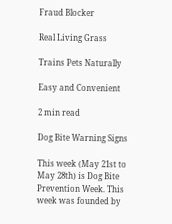Fraud Blocker

Real Living Grass

Trains Pets Naturally

Easy and Convenient

2 min read

Dog Bite Warning Signs

This week (May 21st to May 28th) is Dog Bite Prevention Week. This week was founded by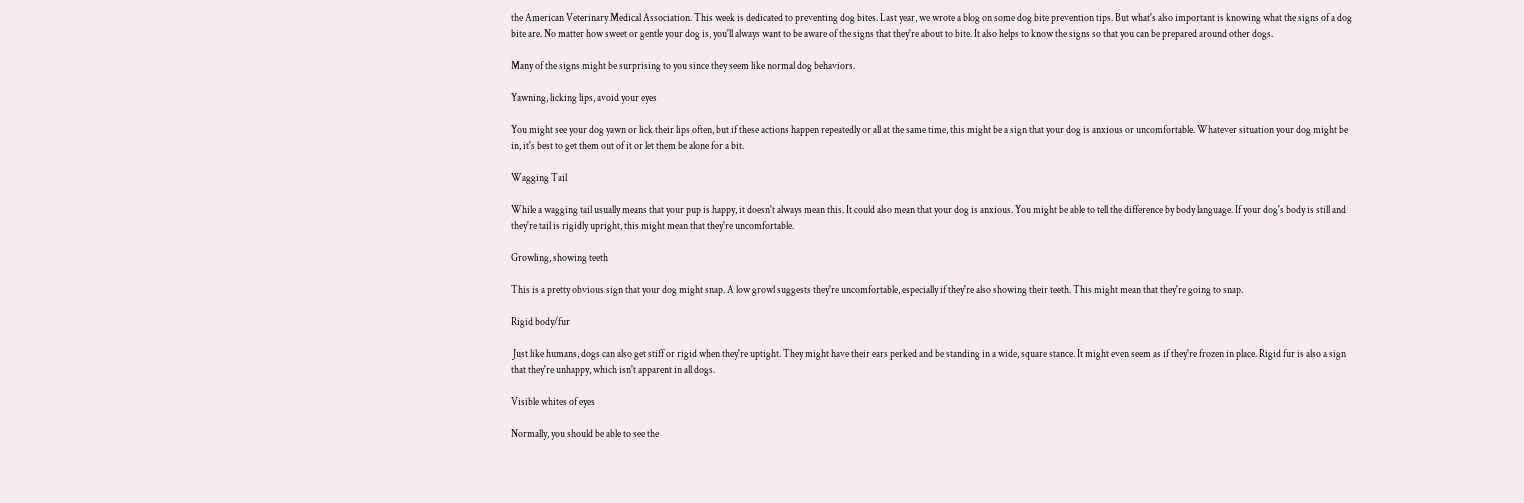the American Veterinary Medical Association. This week is dedicated to preventing dog bites. Last year, we wrote a blog on some dog bite prevention tips. But what's also important is knowing what the signs of a dog bite are. No matter how sweet or gentle your dog is, you'll always want to be aware of the signs that they're about to bite. It also helps to know the signs so that you can be prepared around other dogs.

Many of the signs might be surprising to you since they seem like normal dog behaviors.

Yawning, licking lips, avoid your eyes

You might see your dog yawn or lick their lips often, but if these actions happen repeatedly or all at the same time, this might be a sign that your dog is anxious or uncomfortable. Whatever situation your dog might be in, it's best to get them out of it or let them be alone for a bit.

Wagging Tail

While a wagging tail usually means that your pup is happy, it doesn't always mean this. It could also mean that your dog is anxious. You might be able to tell the difference by body language. If your dog's body is still and they're tail is rigidly upright, this might mean that they're uncomfortable.

Growling, showing teeth

This is a pretty obvious sign that your dog might snap. A low growl suggests they're uncomfortable, especially if they're also showing their teeth. This might mean that they're going to snap.

Rigid body/fur

 Just like humans, dogs can also get stiff or rigid when they're uptight. They might have their ears perked and be standing in a wide, square stance. It might even seem as if they're frozen in place. Rigid fur is also a sign that they're unhappy, which isn't apparent in all dogs.

Visible whites of eyes

Normally, you should be able to see the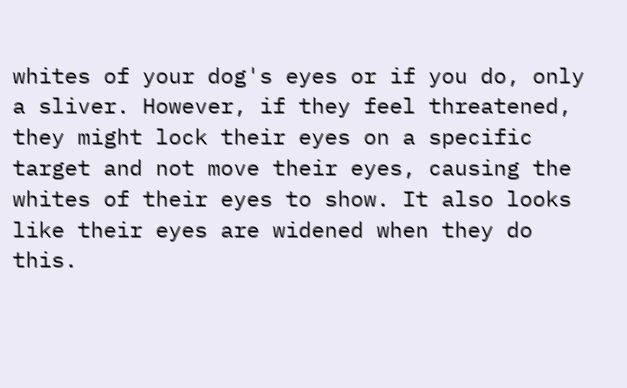whites of your dog's eyes or if you do, only a sliver. However, if they feel threatened, they might lock their eyes on a specific target and not move their eyes, causing the whites of their eyes to show. It also looks like their eyes are widened when they do this.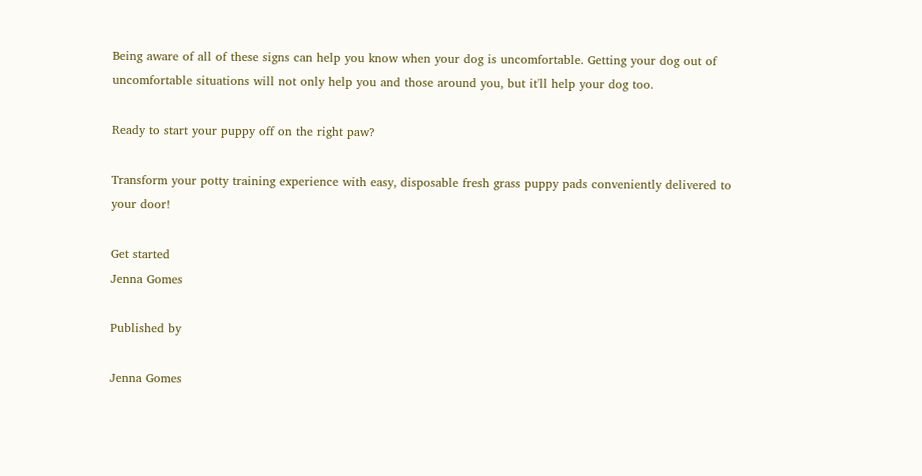Being aware of all of these signs can help you know when your dog is uncomfortable. Getting your dog out of uncomfortable situations will not only help you and those around you, but it'll help your dog too.

Ready to start your puppy off on the right paw?

Transform your potty training experience with easy, disposable fresh grass puppy pads conveniently delivered to your door!

Get started
Jenna Gomes

Published by

Jenna Gomes